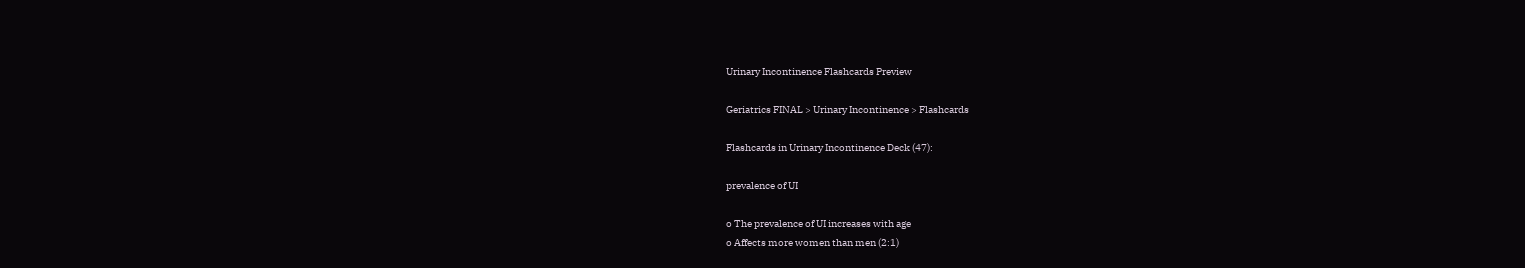Urinary Incontinence Flashcards Preview

Geriatrics FINAL > Urinary Incontinence > Flashcards

Flashcards in Urinary Incontinence Deck (47):

prevalence of UI

o The prevalence of UI increases with age
o Affects more women than men (2:1)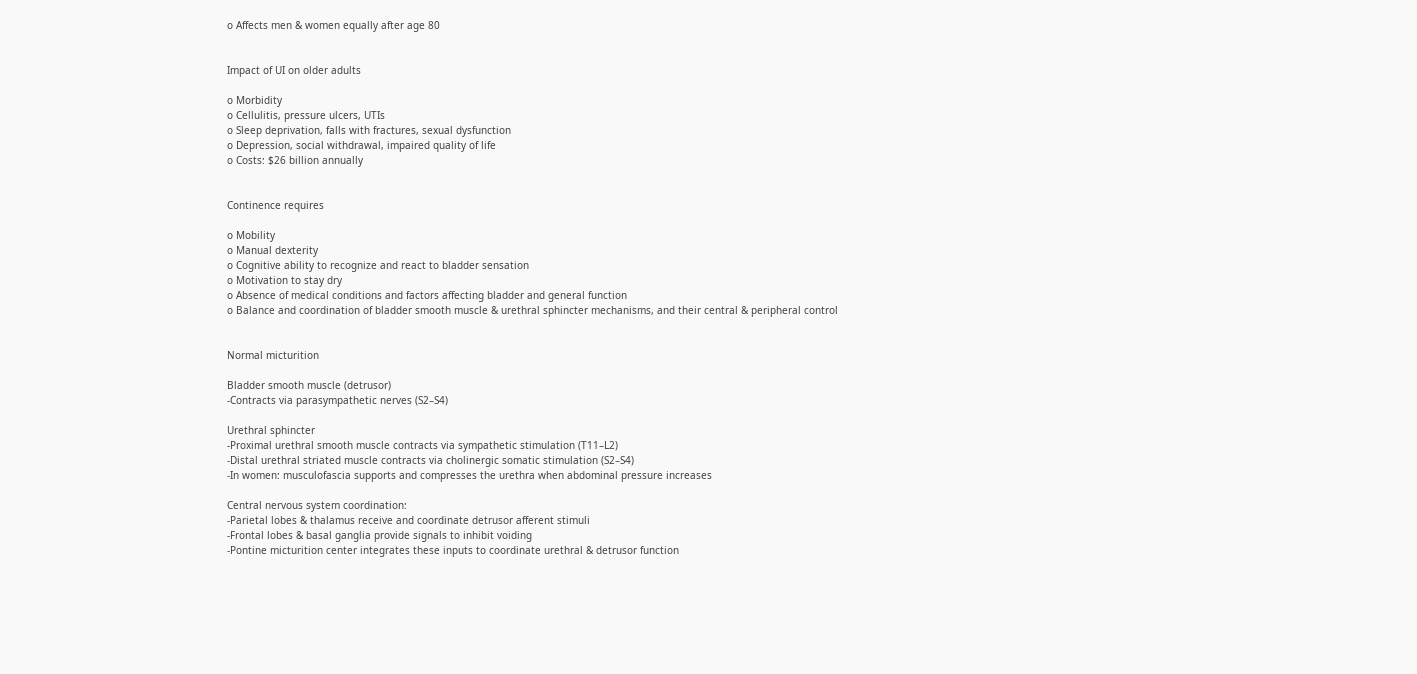o Affects men & women equally after age 80


Impact of UI on older adults

o Morbidity
o Cellulitis, pressure ulcers, UTIs
o Sleep deprivation, falls with fractures, sexual dysfunction
o Depression, social withdrawal, impaired quality of life
o Costs: $26 billion annually


Continence requires

o Mobility
o Manual dexterity
o Cognitive ability to recognize and react to bladder sensation
o Motivation to stay dry
o Absence of medical conditions and factors affecting bladder and general function
o Balance and coordination of bladder smooth muscle & urethral sphincter mechanisms, and their central & peripheral control


Normal micturition

Bladder smooth muscle (detrusor)
-Contracts via parasympathetic nerves (S2–S4)

Urethral sphincter
-Proximal urethral smooth muscle contracts via sympathetic stimulation (T11–L2)
-Distal urethral striated muscle contracts via cholinergic somatic stimulation (S2–S4)
-In women: musculofascia supports and compresses the urethra when abdominal pressure increases

Central nervous system coordination:
-Parietal lobes & thalamus receive and coordinate detrusor afferent stimuli
-Frontal lobes & basal ganglia provide signals to inhibit voiding
-Pontine micturition center integrates these inputs to coordinate urethral & detrusor function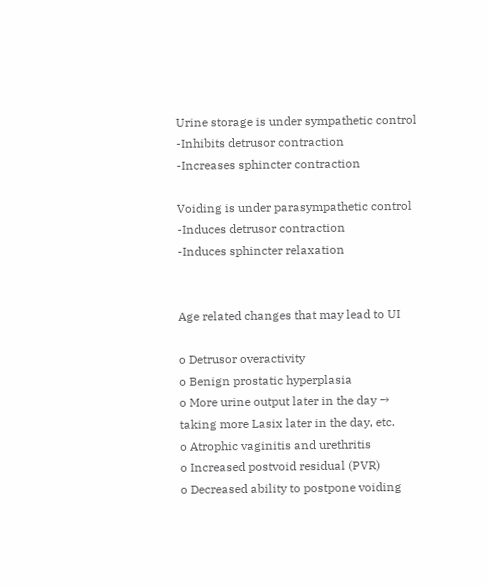Urine storage is under sympathetic control
-Inhibits detrusor contraction
-Increases sphincter contraction

Voiding is under parasympathetic control
-Induces detrusor contraction
-Induces sphincter relaxation


Age related changes that may lead to UI

o Detrusor overactivity
o Benign prostatic hyperplasia
o More urine output later in the day → taking more Lasix later in the day, etc.
o Atrophic vaginitis and urethritis
o Increased postvoid residual (PVR)
o Decreased ability to postpone voiding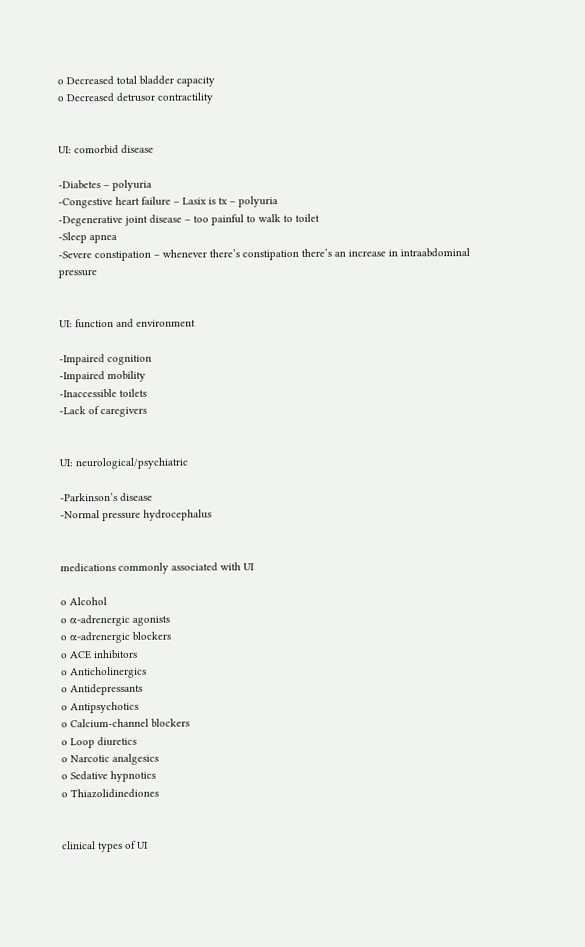o Decreased total bladder capacity
o Decreased detrusor contractility


UI: comorbid disease

-Diabetes – polyuria
-Congestive heart failure – Lasix is tx – polyuria
-Degenerative joint disease – too painful to walk to toilet
-Sleep apnea
-Severe constipation – whenever there’s constipation there’s an increase in intraabdominal pressure


UI: function and environment

-Impaired cognition
-Impaired mobility
-Inaccessible toilets
-Lack of caregivers


UI: neurological/psychiatric

-Parkinson’s disease
-Normal pressure hydrocephalus


medications commonly associated with UI

o Alcohol
o α-adrenergic agonists
o α-adrenergic blockers
o ACE inhibitors
o Anticholinergics
o Antidepressants
o Antipsychotics
o Calcium-channel blockers
o Loop diuretics
o Narcotic analgesics
o Sedative hypnotics
o Thiazolidinediones


clinical types of UI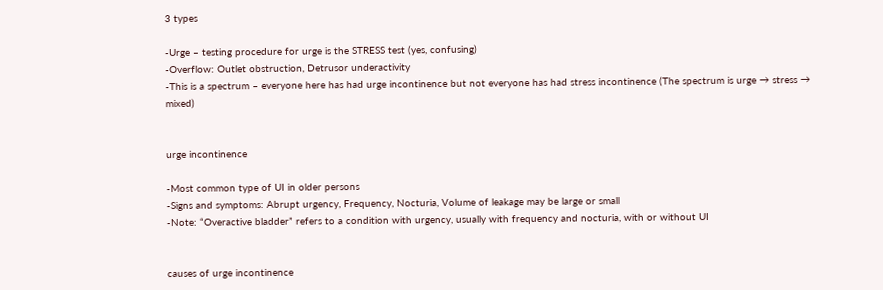3 types

-Urge – testing procedure for urge is the STRESS test (yes, confusing)
-Overflow: Outlet obstruction, Detrusor underactivity
-This is a spectrum – everyone here has had urge incontinence but not everyone has had stress incontinence (The spectrum is urge → stress → mixed)


urge incontinence

-Most common type of UI in older persons
-Signs and symptoms: Abrupt urgency, Frequency, Nocturia, Volume of leakage may be large or small
-Note: “Overactive bladder” refers to a condition with urgency, usually with frequency and nocturia, with or without UI


causes of urge incontinence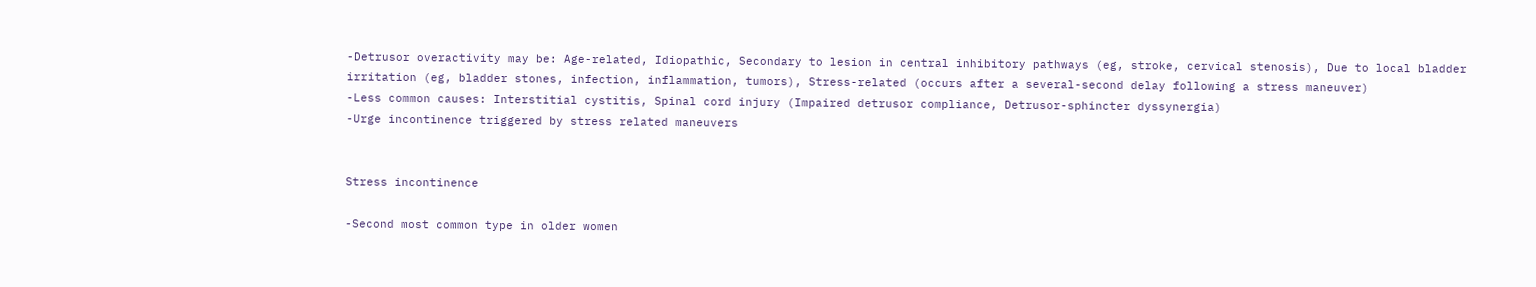-Detrusor overactivity may be: Age-related, Idiopathic, Secondary to lesion in central inhibitory pathways (eg, stroke, cervical stenosis), Due to local bladder irritation (eg, bladder stones, infection, inflammation, tumors), Stress-related (occurs after a several-second delay following a stress maneuver)
-Less common causes: Interstitial cystitis, Spinal cord injury (Impaired detrusor compliance, Detrusor-sphincter dyssynergia)
-Urge incontinence triggered by stress related maneuvers


Stress incontinence

-Second most common type in older women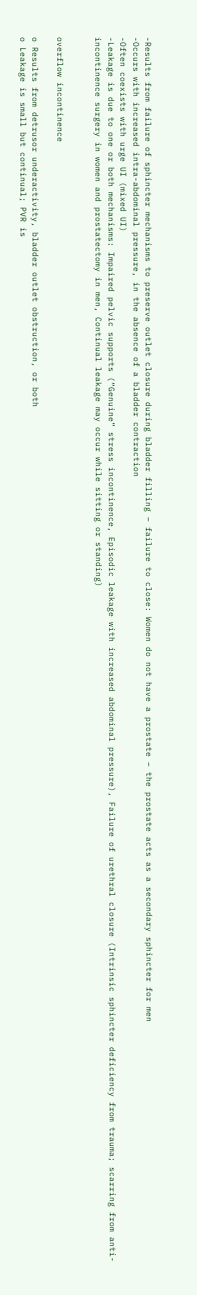-Results from failure of sphincter mechanisms to preserve outlet closure during bladder filling – failure to close: Women do not have a prostate – the prostate acts as a secondary sphincter for men
-Occurs with increased intra-abdominal pressure, in the absence of a bladder contraction
-Often coexists with urge UI (mixed UI)
-Leakage is due to one or both mechanisms: Impaired pelvic supports (“Genuine” stress incontinence, Episodic leakage with increased abdominal pressure), Failure of urethral closure (Intrinsic sphincter deficiency from trauma; scarring from anti-incontinence surgery in women and prostatectomy in men, Continual leakage may occur while sitting or standing)


overflow incontinence

o Results from detrusor underactivity, bladder outlet obstruction, or both
o Leakage is small but continual; PVR is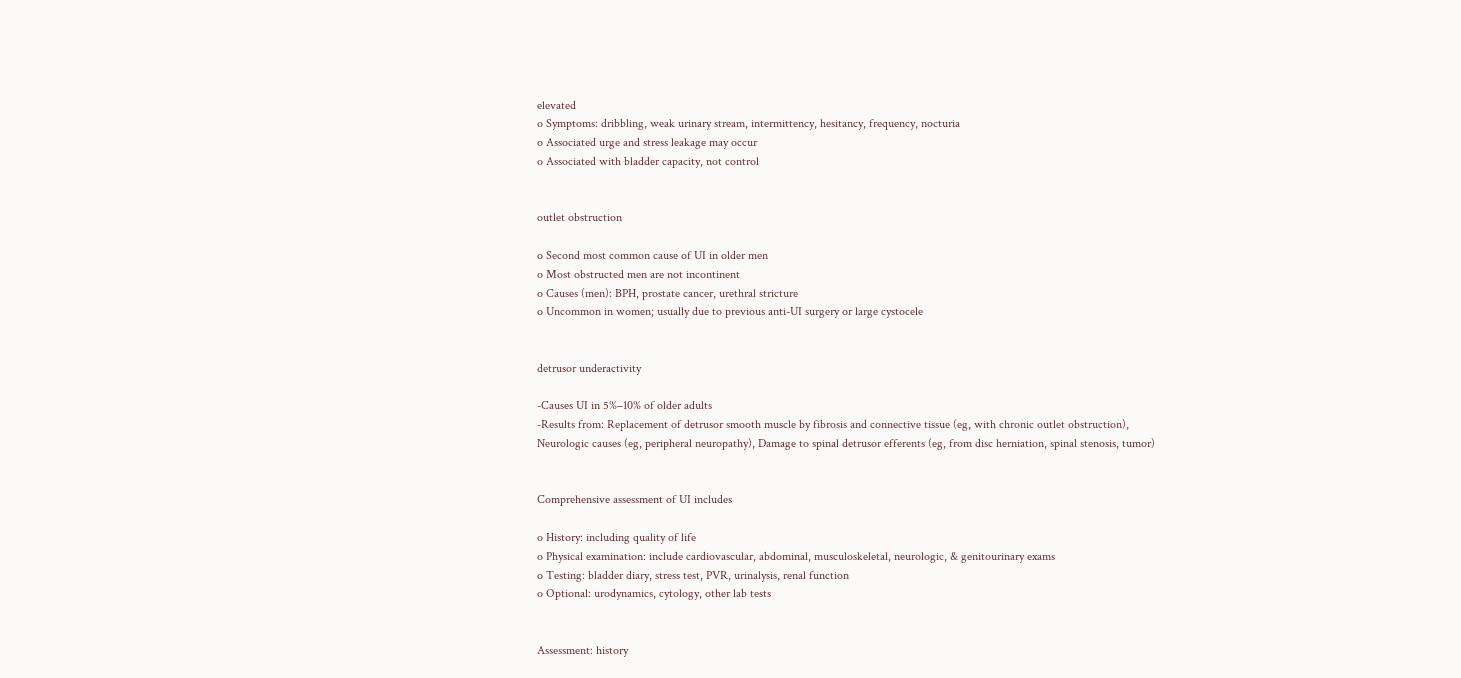elevated
o Symptoms: dribbling, weak urinary stream, intermittency, hesitancy, frequency, nocturia
o Associated urge and stress leakage may occur
o Associated with bladder capacity, not control


outlet obstruction

o Second most common cause of UI in older men
o Most obstructed men are not incontinent
o Causes (men): BPH, prostate cancer, urethral stricture
o Uncommon in women; usually due to previous anti-UI surgery or large cystocele


detrusor underactivity

-Causes UI in 5%–10% of older adults
-Results from: Replacement of detrusor smooth muscle by fibrosis and connective tissue (eg, with chronic outlet obstruction), Neurologic causes (eg, peripheral neuropathy), Damage to spinal detrusor efferents (eg, from disc herniation, spinal stenosis, tumor)


Comprehensive assessment of UI includes

o History: including quality of life
o Physical examination: include cardiovascular, abdominal, musculoskeletal, neurologic, & genitourinary exams
o Testing: bladder diary, stress test, PVR, urinalysis, renal function
o Optional: urodynamics, cytology, other lab tests


Assessment: history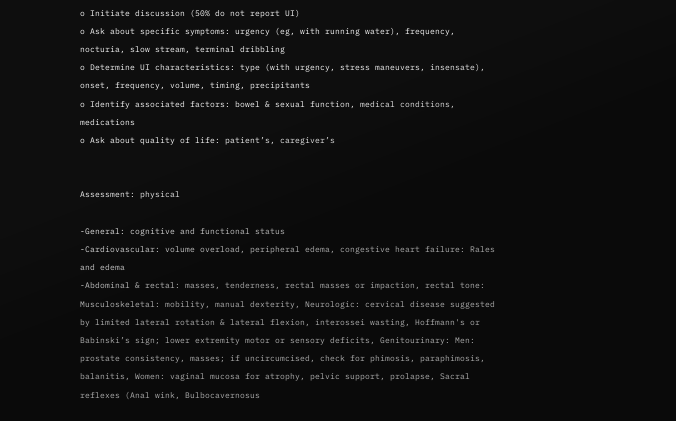o Initiate discussion (50% do not report UI)
o Ask about specific symptoms: urgency (eg, with running water), frequency, nocturia, slow stream, terminal dribbling
o Determine UI characteristics: type (with urgency, stress maneuvers, insensate), onset, frequency, volume, timing, precipitants
o Identify associated factors: bowel & sexual function, medical conditions, medications
o Ask about quality of life: patient’s, caregiver’s


Assessment: physical

-General: cognitive and functional status
-Cardiovascular: volume overload, peripheral edema, congestive heart failure: Rales and edema
-Abdominal & rectal: masses, tenderness, rectal masses or impaction, rectal tone: Musculoskeletal: mobility, manual dexterity, Neurologic: cervical disease suggested by limited lateral rotation & lateral flexion, interossei wasting, Hoffmann's or Babinski’s sign; lower extremity motor or sensory deficits, Genitourinary: Men: prostate consistency, masses; if uncircumcised, check for phimosis, paraphimosis, balanitis, Women: vaginal mucosa for atrophy, pelvic support, prolapse, Sacral reflexes (Anal wink, Bulbocavernosus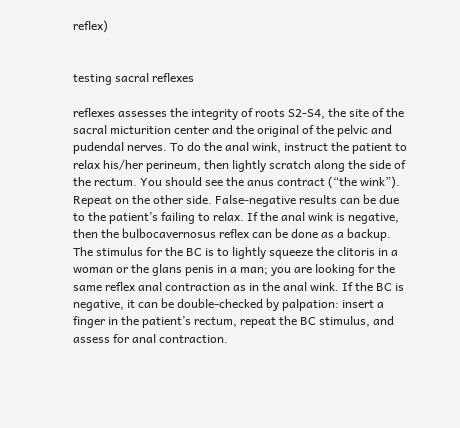reflex)


testing sacral reflexes

reflexes assesses the integrity of roots S2-S4, the site of the sacral micturition center and the original of the pelvic and pudendal nerves. To do the anal wink, instruct the patient to relax his/her perineum, then lightly scratch along the side of the rectum. You should see the anus contract (“the wink”). Repeat on the other side. False-negative results can be due to the patient’s failing to relax. If the anal wink is negative, then the bulbocavernosus reflex can be done as a backup. The stimulus for the BC is to lightly squeeze the clitoris in a woman or the glans penis in a man; you are looking for the same reflex anal contraction as in the anal wink. If the BC is negative, it can be double-checked by palpation: insert a finger in the patient’s rectum, repeat the BC stimulus, and assess for anal contraction.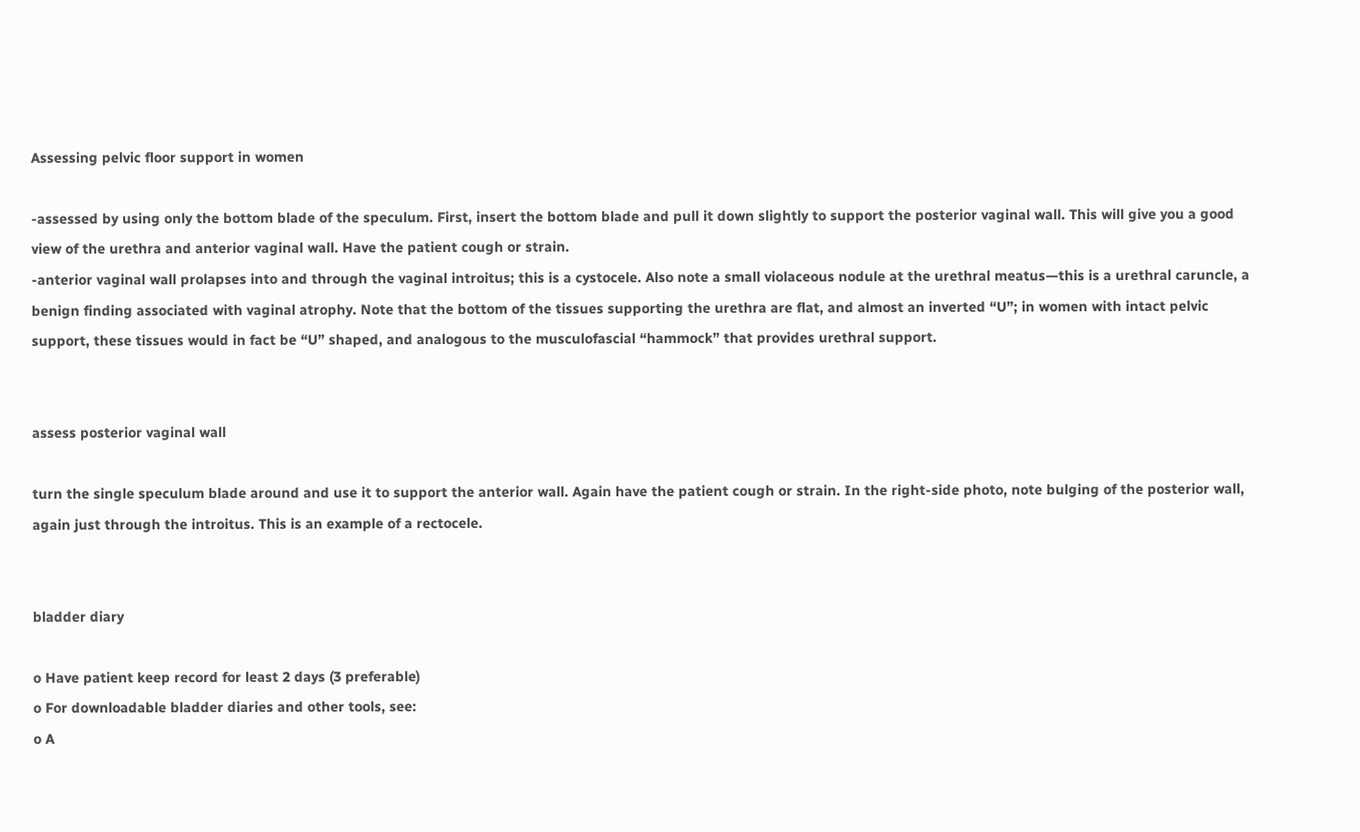Assessing pelvic floor support in women

-assessed by using only the bottom blade of the speculum. First, insert the bottom blade and pull it down slightly to support the posterior vaginal wall. This will give you a good view of the urethra and anterior vaginal wall. Have the patient cough or strain.
-anterior vaginal wall prolapses into and through the vaginal introitus; this is a cystocele. Also note a small violaceous nodule at the urethral meatus—this is a urethral caruncle, a benign finding associated with vaginal atrophy. Note that the bottom of the tissues supporting the urethra are flat, and almost an inverted “U”; in women with intact pelvic support, these tissues would in fact be “U” shaped, and analogous to the musculofascial “hammock” that provides urethral support.


assess posterior vaginal wall

turn the single speculum blade around and use it to support the anterior wall. Again have the patient cough or strain. In the right-side photo, note bulging of the posterior wall, again just through the introitus. This is an example of a rectocele.


bladder diary

o Have patient keep record for least 2 days (3 preferable)
o For downloadable bladder diaries and other tools, see:
o A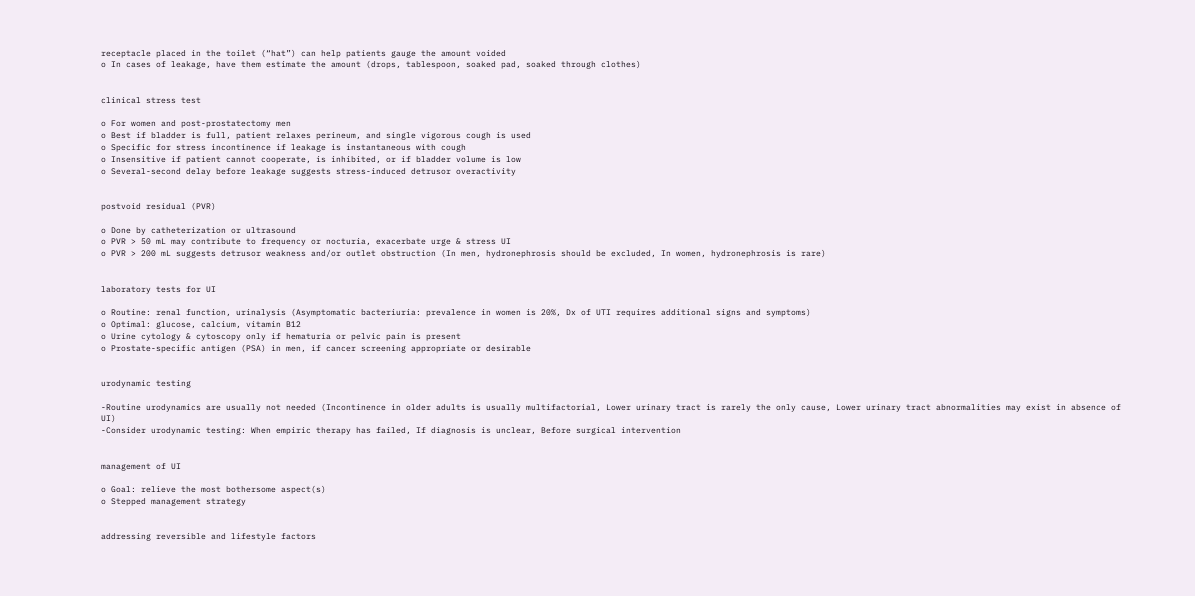receptacle placed in the toilet (“hat”) can help patients gauge the amount voided
o In cases of leakage, have them estimate the amount (drops, tablespoon, soaked pad, soaked through clothes)


clinical stress test

o For women and post-prostatectomy men
o Best if bladder is full, patient relaxes perineum, and single vigorous cough is used
o Specific for stress incontinence if leakage is instantaneous with cough
o Insensitive if patient cannot cooperate, is inhibited, or if bladder volume is low
o Several-second delay before leakage suggests stress-induced detrusor overactivity


postvoid residual (PVR)

o Done by catheterization or ultrasound
o PVR > 50 mL may contribute to frequency or nocturia, exacerbate urge & stress UI
o PVR > 200 mL suggests detrusor weakness and/or outlet obstruction (In men, hydronephrosis should be excluded, In women, hydronephrosis is rare)


laboratory tests for UI

o Routine: renal function, urinalysis (Asymptomatic bacteriuria: prevalence in women is 20%, Dx of UTI requires additional signs and symptoms)
o Optimal: glucose, calcium, vitamin B12
o Urine cytology & cytoscopy only if hematuria or pelvic pain is present
o Prostate-specific antigen (PSA) in men, if cancer screening appropriate or desirable


urodynamic testing

-Routine urodynamics are usually not needed (Incontinence in older adults is usually multifactorial, Lower urinary tract is rarely the only cause, Lower urinary tract abnormalities may exist in absence of UI)
-Consider urodynamic testing: When empiric therapy has failed, If diagnosis is unclear, Before surgical intervention


management of UI

o Goal: relieve the most bothersome aspect(s)
o Stepped management strategy


addressing reversible and lifestyle factors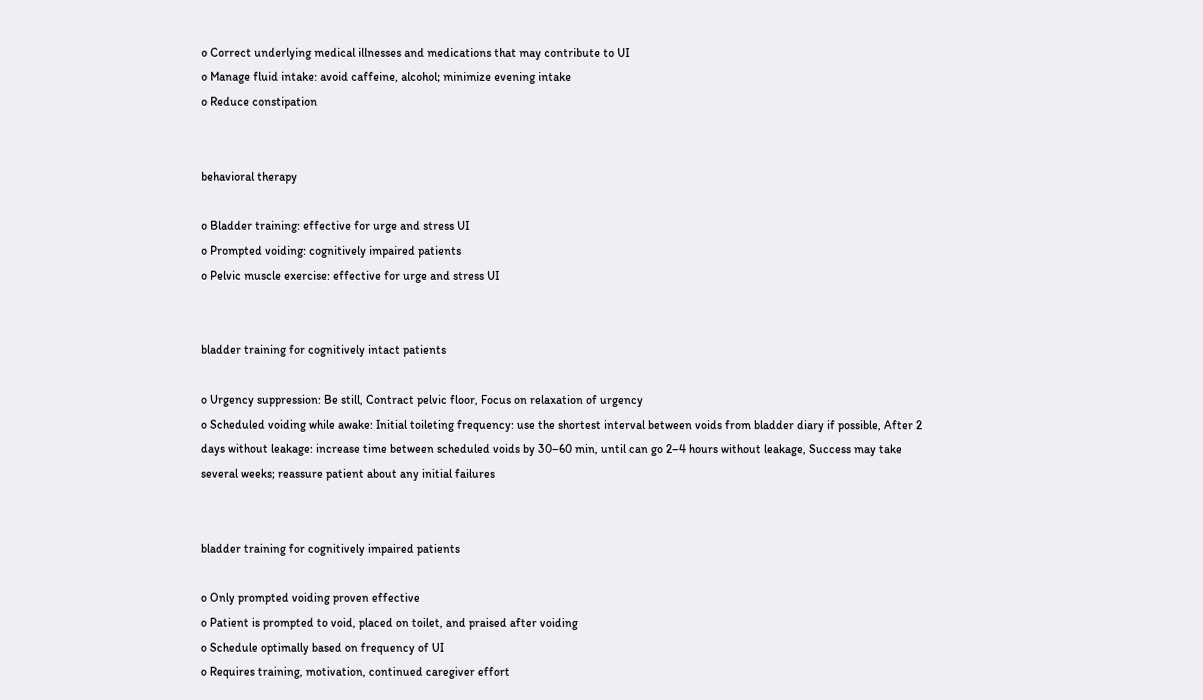o Correct underlying medical illnesses and medications that may contribute to UI
o Manage fluid intake: avoid caffeine, alcohol; minimize evening intake
o Reduce constipation


behavioral therapy

o Bladder training: effective for urge and stress UI
o Prompted voiding: cognitively impaired patients
o Pelvic muscle exercise: effective for urge and stress UI


bladder training for cognitively intact patients

o Urgency suppression: Be still, Contract pelvic floor, Focus on relaxation of urgency
o Scheduled voiding while awake: Initial toileting frequency: use the shortest interval between voids from bladder diary if possible, After 2 days without leakage: increase time between scheduled voids by 30–60 min, until can go 2–4 hours without leakage, Success may take several weeks; reassure patient about any initial failures


bladder training for cognitively impaired patients

o Only prompted voiding proven effective
o Patient is prompted to void, placed on toilet, and praised after voiding
o Schedule optimally based on frequency of UI
o Requires training, motivation, continued caregiver effort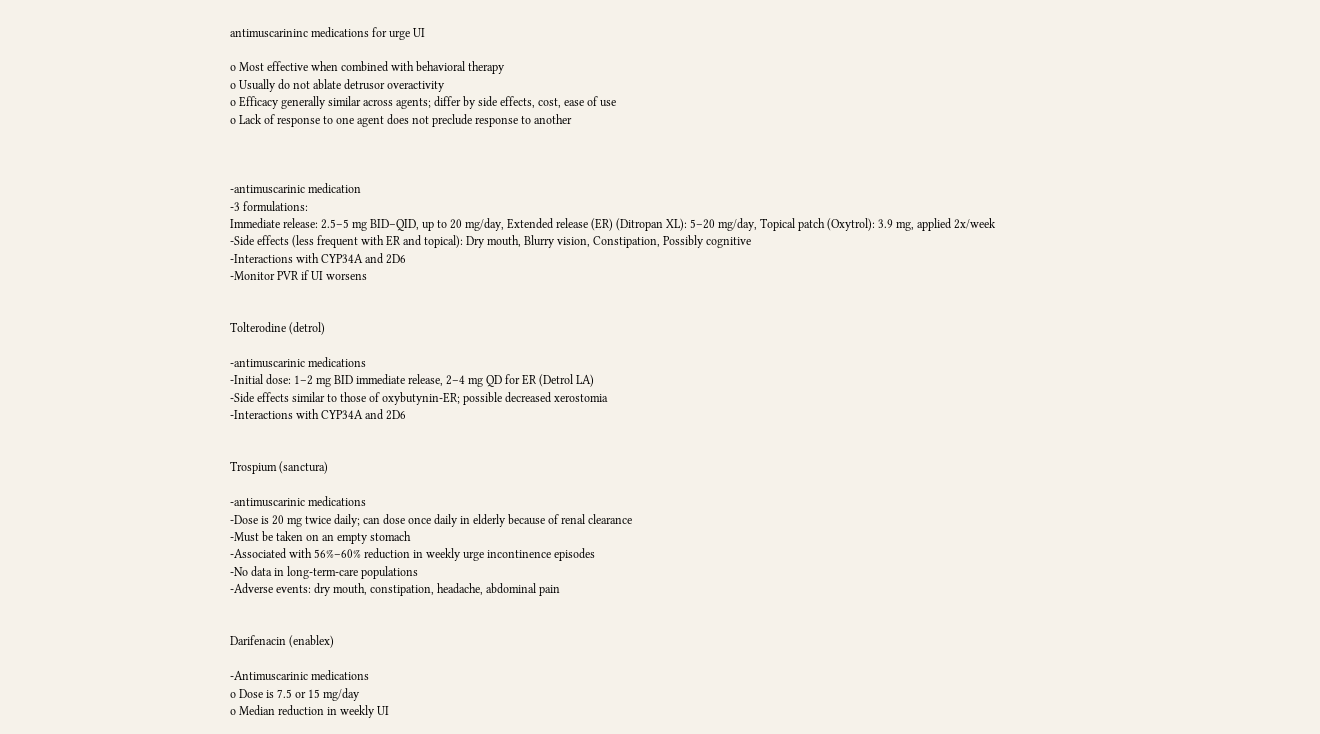antimuscarininc medications for urge UI

o Most effective when combined with behavioral therapy
o Usually do not ablate detrusor overactivity
o Efficacy generally similar across agents; differ by side effects, cost, ease of use
o Lack of response to one agent does not preclude response to another



-antimuscarinic medication
-3 formulations:
Immediate release: 2.5–5 mg BID–QID, up to 20 mg/day, Extended release (ER) (Ditropan XL): 5–20 mg/day, Topical patch (Oxytrol): 3.9 mg, applied 2x/week
-Side effects (less frequent with ER and topical): Dry mouth, Blurry vision, Constipation, Possibly cognitive
-Interactions with CYP34A and 2D6
-Monitor PVR if UI worsens


Tolterodine (detrol)

-antimuscarinic medications
-Initial dose: 1–2 mg BID immediate release, 2–4 mg QD for ER (Detrol LA)
-Side effects similar to those of oxybutynin-ER; possible decreased xerostomia
-Interactions with CYP34A and 2D6


Trospium (sanctura)

-antimuscarinic medications
-Dose is 20 mg twice daily; can dose once daily in elderly because of renal clearance
-Must be taken on an empty stomach
-Associated with 56%–60% reduction in weekly urge incontinence episodes
-No data in long-term-care populations
-Adverse events: dry mouth, constipation, headache, abdominal pain


Darifenacin (enablex)

-Antimuscarinic medications
o Dose is 7.5 or 15 mg/day
o Median reduction in weekly UI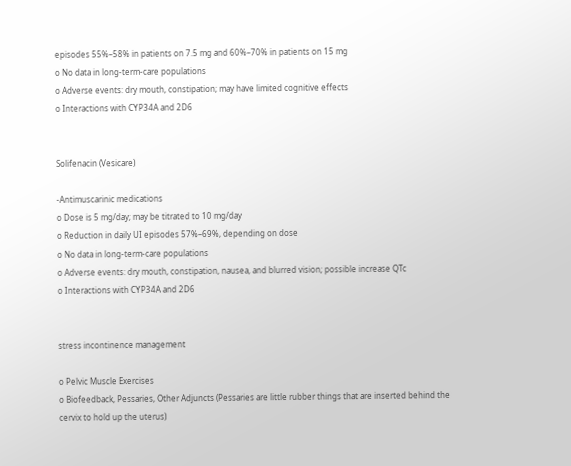episodes 55%–58% in patients on 7.5 mg and 60%–70% in patients on 15 mg
o No data in long-term-care populations
o Adverse events: dry mouth, constipation; may have limited cognitive effects
o Interactions with CYP34A and 2D6


Solifenacin (Vesicare)

-Antimuscarinic medications
o Dose is 5 mg/day; may be titrated to 10 mg/day
o Reduction in daily UI episodes 57%–69%, depending on dose
o No data in long-term-care populations
o Adverse events: dry mouth, constipation, nausea, and blurred vision; possible increase QTc
o Interactions with CYP34A and 2D6


stress incontinence management

o Pelvic Muscle Exercises
o Biofeedback, Pessaries, Other Adjuncts (Pessaries are little rubber things that are inserted behind the cervix to hold up the uterus)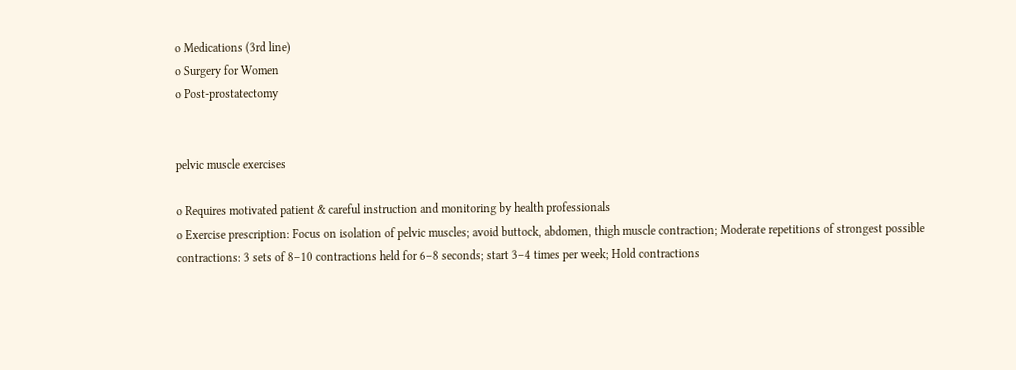o Medications (3rd line)
o Surgery for Women
o Post-prostatectomy


pelvic muscle exercises

o Requires motivated patient & careful instruction and monitoring by health professionals
o Exercise prescription: Focus on isolation of pelvic muscles; avoid buttock, abdomen, thigh muscle contraction; Moderate repetitions of strongest possible contractions: 3 sets of 8–10 contractions held for 6–8 seconds; start 3–4 times per week; Hold contractions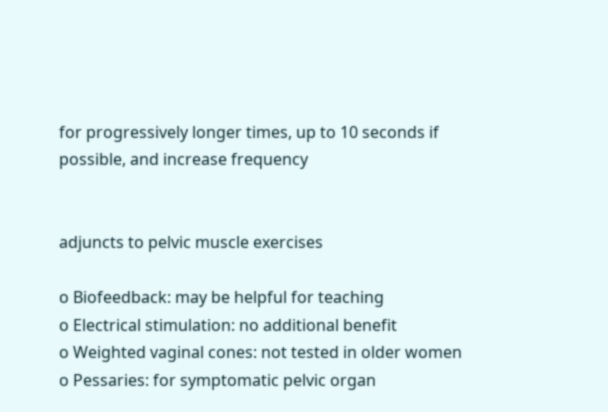for progressively longer times, up to 10 seconds if possible, and increase frequency


adjuncts to pelvic muscle exercises

o Biofeedback: may be helpful for teaching
o Electrical stimulation: no additional benefit
o Weighted vaginal cones: not tested in older women
o Pessaries: for symptomatic pelvic organ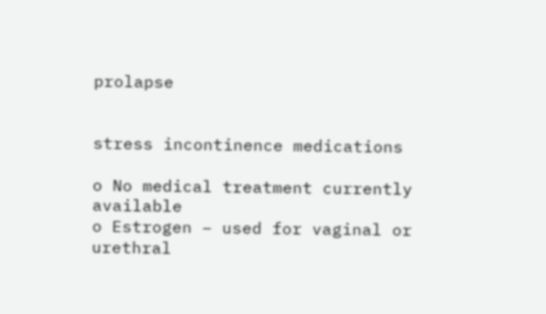prolapse


stress incontinence medications

o No medical treatment currently available
o Estrogen – used for vaginal or urethral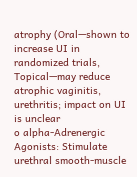atrophy (Oral—shown to increase UI in randomized trials, Topical—may reduce atrophic vaginitis, urethritis; impact on UI is unclear
o alpha-Adrenergic Agonists: Stimulate urethral smooth-muscle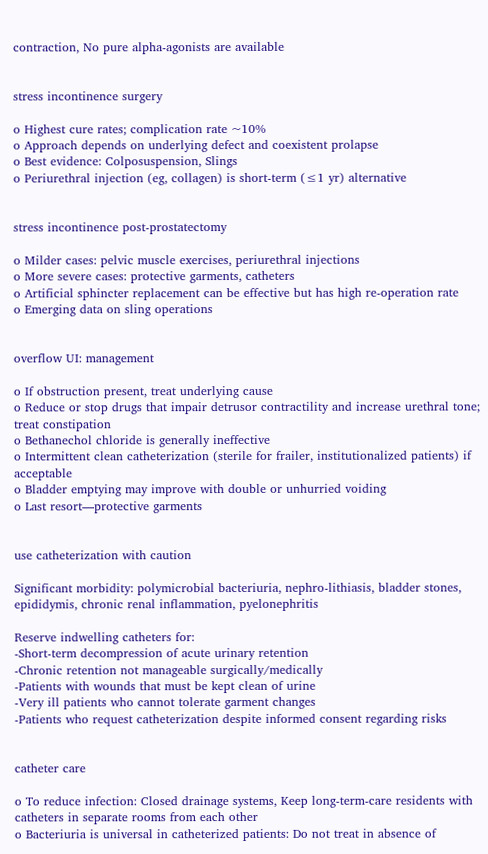contraction, No pure alpha-agonists are available


stress incontinence surgery

o Highest cure rates; complication rate ~10%
o Approach depends on underlying defect and coexistent prolapse
o Best evidence: Colposuspension, Slings
o Periurethral injection (eg, collagen) is short-term (≤1 yr) alternative


stress incontinence post-prostatectomy

o Milder cases: pelvic muscle exercises, periurethral injections
o More severe cases: protective garments, catheters
o Artificial sphincter replacement can be effective but has high re-operation rate
o Emerging data on sling operations


overflow UI: management

o If obstruction present, treat underlying cause
o Reduce or stop drugs that impair detrusor contractility and increase urethral tone; treat constipation
o Bethanechol chloride is generally ineffective
o Intermittent clean catheterization (sterile for frailer, institutionalized patients) if acceptable
o Bladder emptying may improve with double or unhurried voiding
o Last resort—protective garments


use catheterization with caution

Significant morbidity: polymicrobial bacteriuria, nephro-lithiasis, bladder stones, epididymis, chronic renal inflammation, pyelonephritis

Reserve indwelling catheters for:
-Short-term decompression of acute urinary retention
-Chronic retention not manageable surgically/medically
-Patients with wounds that must be kept clean of urine
-Very ill patients who cannot tolerate garment changes
-Patients who request catheterization despite informed consent regarding risks


catheter care

o To reduce infection: Closed drainage systems, Keep long-term-care residents with catheters in separate rooms from each other
o Bacteriuria is universal in catheterized patients: Do not treat in absence of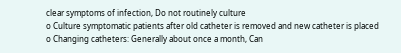clear symptoms of infection, Do not routinely culture
o Culture symptomatic patients after old catheter is removed and new catheter is placed
o Changing catheters: Generally about once a month, Can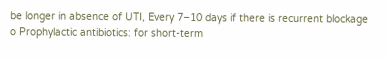be longer in absence of UTI, Every 7–10 days if there is recurrent blockage
o Prophylactic antibiotics: for short-term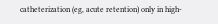catheterization (eg, acute retention) only in high-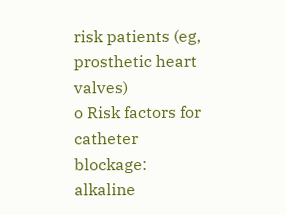risk patients (eg, prosthetic heart valves)
o Risk factors for catheter blockage: alkaline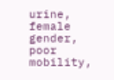urine, female gender, poor mobility,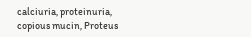calciuria, proteinuria, copious mucin, Proteus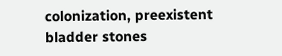colonization, preexistent bladder stones